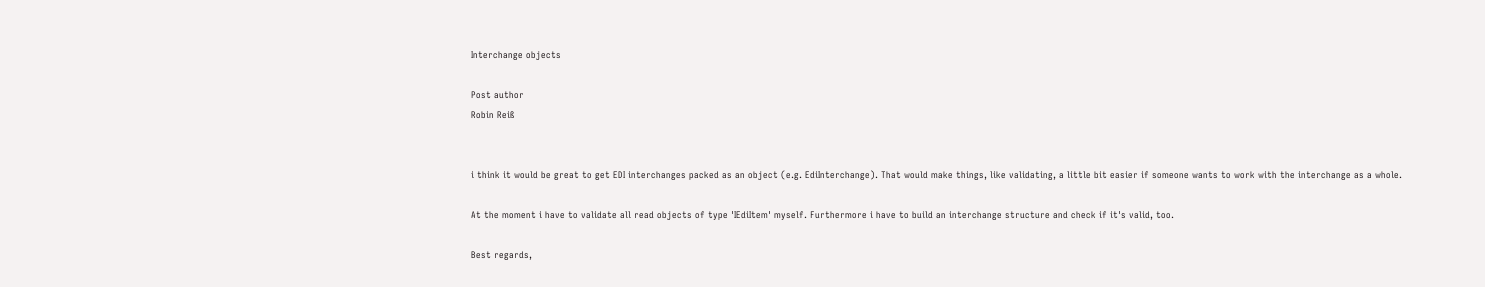Interchange objects

Post author
Robin Reiß


i think it would be great to get EDI interchanges packed as an object (e.g. EdiInterchange). That would make things, like validating, a little bit easier if someone wants to work with the interchange as a whole.

At the moment i have to validate all read objects of type 'IEdiItem' myself. Furthermore i have to build an interchange structure and check if it's valid, too.

Best regards,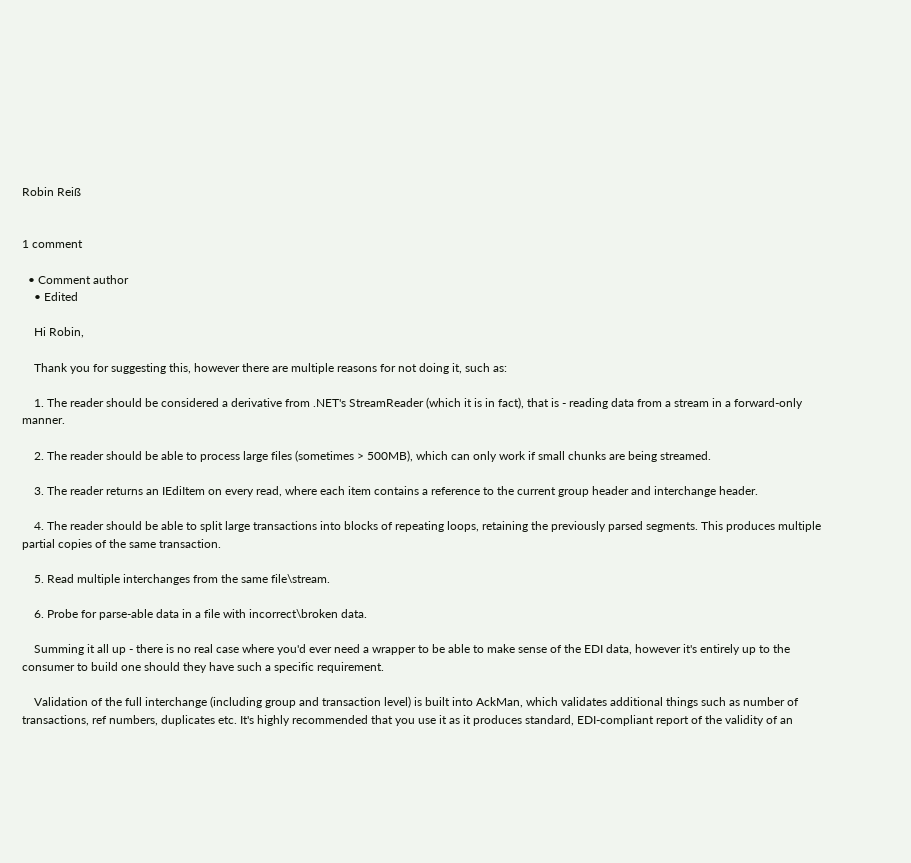Robin Reiß


1 comment

  • Comment author
    • Edited

    Hi Robin,

    Thank you for suggesting this, however there are multiple reasons for not doing it, such as:

    1. The reader should be considered a derivative from .NET's StreamReader (which it is in fact), that is - reading data from a stream in a forward-only manner.

    2. The reader should be able to process large files (sometimes > 500MB), which can only work if small chunks are being streamed.

    3. The reader returns an IEdiItem on every read, where each item contains a reference to the current group header and interchange header.

    4. The reader should be able to split large transactions into blocks of repeating loops, retaining the previously parsed segments. This produces multiple partial copies of the same transaction.

    5. Read multiple interchanges from the same file\stream.

    6. Probe for parse-able data in a file with incorrect\broken data.

    Summing it all up - there is no real case where you'd ever need a wrapper to be able to make sense of the EDI data, however it's entirely up to the consumer to build one should they have such a specific requirement.

    Validation of the full interchange (including group and transaction level) is built into AckMan, which validates additional things such as number of transactions, ref numbers, duplicates etc. It's highly recommended that you use it as it produces standard, EDI-compliant report of the validity of an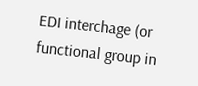EDI interchage (or functional group in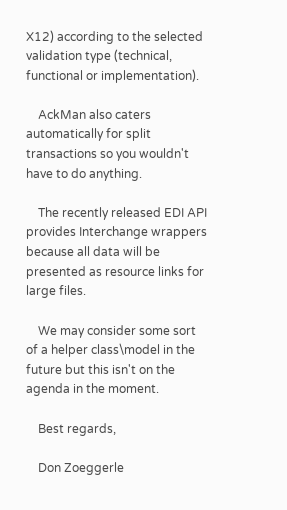X12) according to the selected validation type (technical, functional or implementation).

    AckMan also caters automatically for split transactions so you wouldn't have to do anything.

    The recently released EDI API provides Interchange wrappers because all data will be presented as resource links for large files.

    We may consider some sort of a helper class\model in the future but this isn't on the agenda in the moment.

    Best regards,

    Don Zoeggerle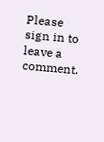Please sign in to leave a comment.